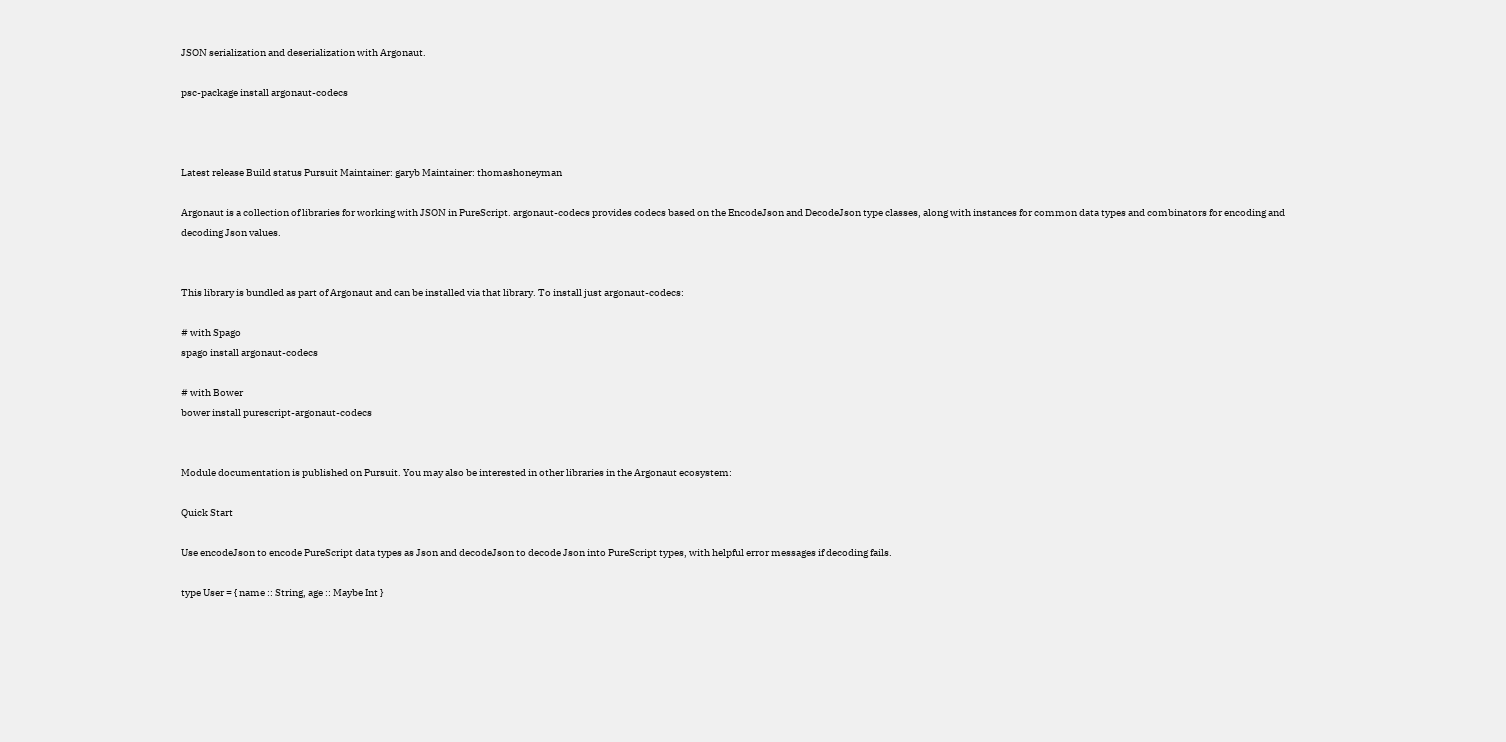JSON serialization and deserialization with Argonaut.

psc-package install argonaut-codecs



Latest release Build status Pursuit Maintainer: garyb Maintainer: thomashoneyman

Argonaut is a collection of libraries for working with JSON in PureScript. argonaut-codecs provides codecs based on the EncodeJson and DecodeJson type classes, along with instances for common data types and combinators for encoding and decoding Json values.


This library is bundled as part of Argonaut and can be installed via that library. To install just argonaut-codecs:

# with Spago
spago install argonaut-codecs

# with Bower
bower install purescript-argonaut-codecs


Module documentation is published on Pursuit. You may also be interested in other libraries in the Argonaut ecosystem:

Quick Start

Use encodeJson to encode PureScript data types as Json and decodeJson to decode Json into PureScript types, with helpful error messages if decoding fails.

type User = { name :: String, age :: Maybe Int }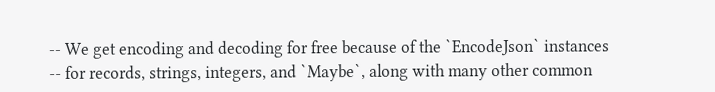-- We get encoding and decoding for free because of the `EncodeJson` instances
-- for records, strings, integers, and `Maybe`, along with many other common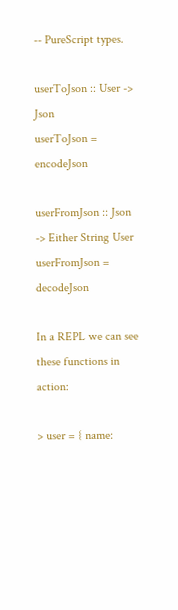-- PureScript types.

userToJson :: User -> Json
userToJson = encodeJson

userFromJson :: Json -> Either String User
userFromJson = decodeJson

In a REPL we can see these functions in action:

> user = { name: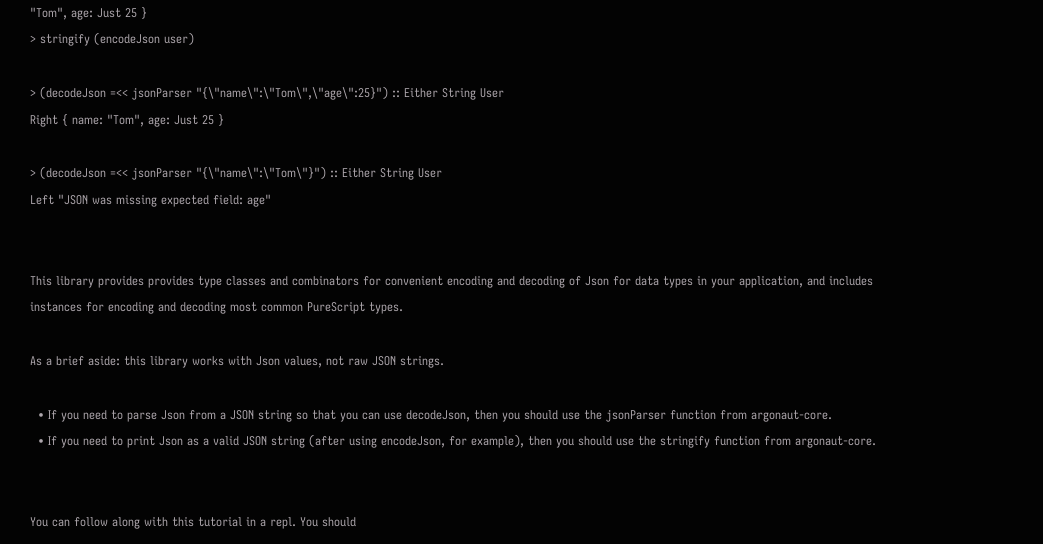"Tom", age: Just 25 }
> stringify (encodeJson user)

> (decodeJson =<< jsonParser "{\"name\":\"Tom\",\"age\":25}") :: Either String User
Right { name: "Tom", age: Just 25 }

> (decodeJson =<< jsonParser "{\"name\":\"Tom\"}") :: Either String User
Left "JSON was missing expected field: age"


This library provides provides type classes and combinators for convenient encoding and decoding of Json for data types in your application, and includes instances for encoding and decoding most common PureScript types.

As a brief aside: this library works with Json values, not raw JSON strings.

  • If you need to parse Json from a JSON string so that you can use decodeJson, then you should use the jsonParser function from argonaut-core.
  • If you need to print Json as a valid JSON string (after using encodeJson, for example), then you should use the stringify function from argonaut-core.


You can follow along with this tutorial in a repl. You should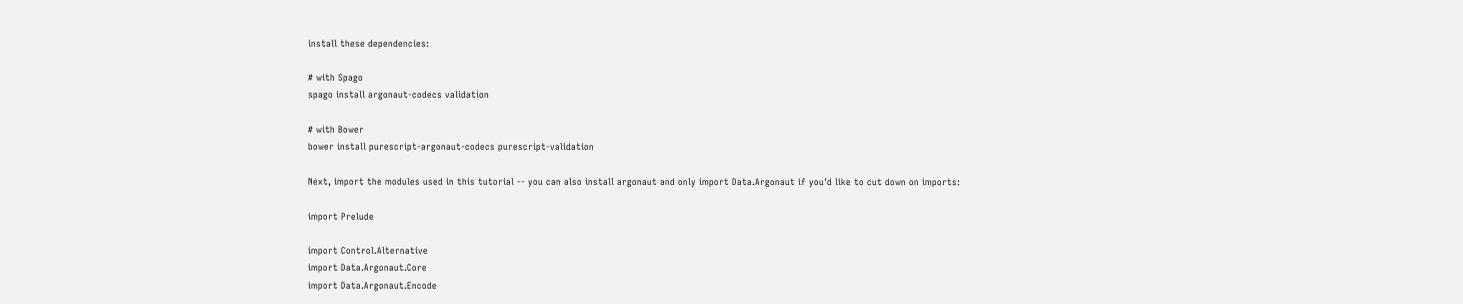install these dependencies:

# with Spago
spago install argonaut-codecs validation

# with Bower
bower install purescript-argonaut-codecs purescript-validation

Next, import the modules used in this tutorial -- you can also install argonaut and only import Data.Argonaut if you'd like to cut down on imports:

import Prelude

import Control.Alternative
import Data.Argonaut.Core
import Data.Argonaut.Encode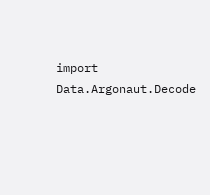import Data.Argonaut.Decode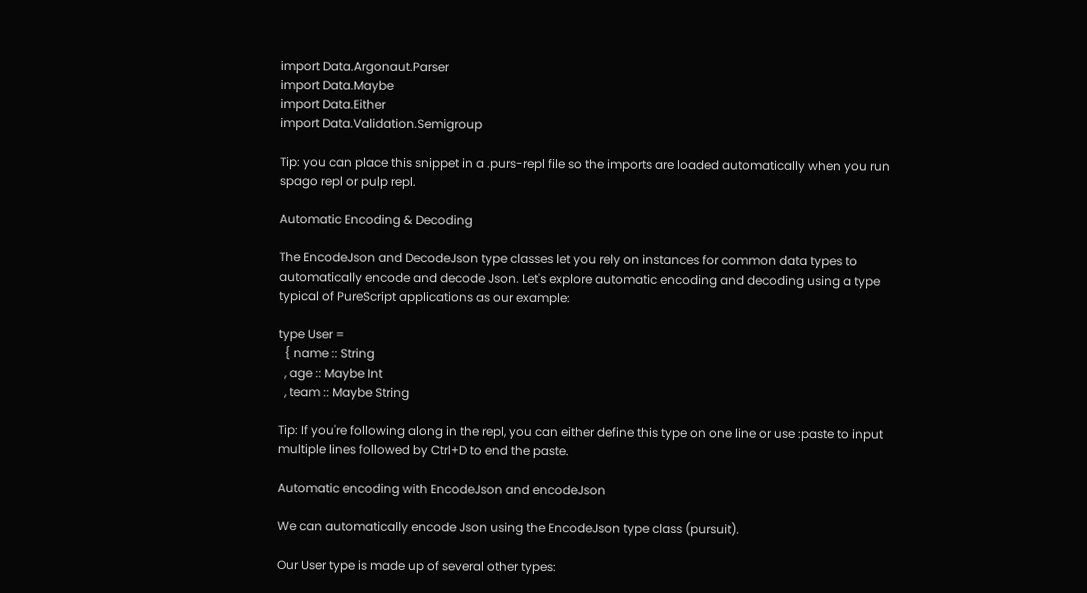import Data.Argonaut.Parser
import Data.Maybe
import Data.Either
import Data.Validation.Semigroup

Tip: you can place this snippet in a .purs-repl file so the imports are loaded automatically when you run spago repl or pulp repl.

Automatic Encoding & Decoding

The EncodeJson and DecodeJson type classes let you rely on instances for common data types to automatically encode and decode Json. Let's explore automatic encoding and decoding using a type typical of PureScript applications as our example:

type User =
  { name :: String
  , age :: Maybe Int
  , team :: Maybe String

Tip: If you're following along in the repl, you can either define this type on one line or use :paste to input multiple lines followed by Ctrl+D to end the paste.

Automatic encoding with EncodeJson and encodeJson

We can automatically encode Json using the EncodeJson type class (pursuit).

Our User type is made up of several other types: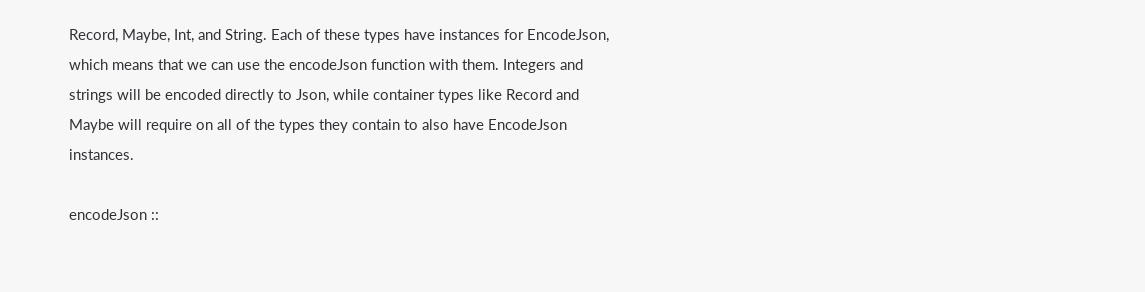Record, Maybe, Int, and String. Each of these types have instances for EncodeJson, which means that we can use the encodeJson function with them. Integers and strings will be encoded directly to Json, while container types like Record and Maybe will require on all of the types they contain to also have EncodeJson instances.

encodeJson ::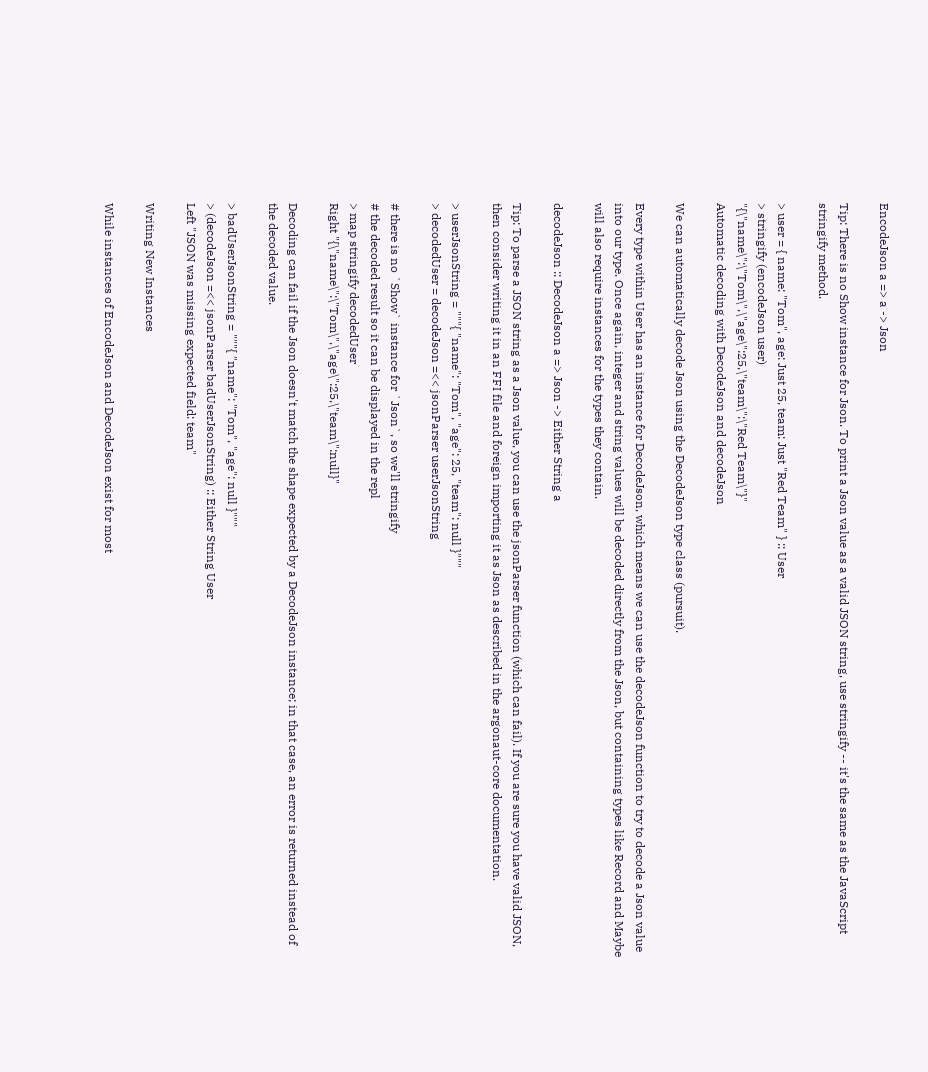EncodeJson a => a -> Json

Tip: There is no Show instance for Json. To print a Json value as a valid JSON string, use stringify -- it's the same as the JavaScript stringify method.

> user = { name: "Tom", age: Just 25, team: Just "Red Team" } :: User
> stringify (encodeJson user)
"{\"name\":\"Tom\",\"age\":25,\"team\":\"Red Team\"}"
Automatic decoding with DecodeJson and decodeJson

We can automatically decode Json using the DecodeJson type class (pursuit).

Every type within User has an instance for DecodeJson, which means we can use the decodeJson function to try to decode a Json value into our type. Once again, integer and string values will be decoded directly from the Json, but containing types like Record and Maybe will also require instances for the types they contain.

decodeJson :: DecodeJson a => Json -> Either String a

Tip: To parse a JSON string as a Json value, you can use the jsonParser function (which can fail). If you are sure you have valid JSON, then consider writing it in an FFI file and foreign importing it as Json as described in the argonaut-core documentation.

> userJsonString = """{ "name": "Tom", "age": 25, "team": null }"""
> decodedUser = decodeJson =<< jsonParser userJsonString

# there is no `Show` instance for `Json`, so we'll stringify
# the decoded result so it can be displayed in the repl
> map stringify decodedUser
Right "{\"name\":\"Tom\",\"age\":25,\"team\":null}"

Decoding can fail if the Json doesn't match the shape expected by a DecodeJson instance; in that case, an error is returned instead of the decoded value.

> badUserJsonString = """{ "name": "Tom", "age": null }"""
> (decodeJson =<< jsonParser badUserJsonString) :: Either String User
Left "JSON was missing expected field: team"

Writing New Instances

While instances of EncodeJson and DecodeJson exist for most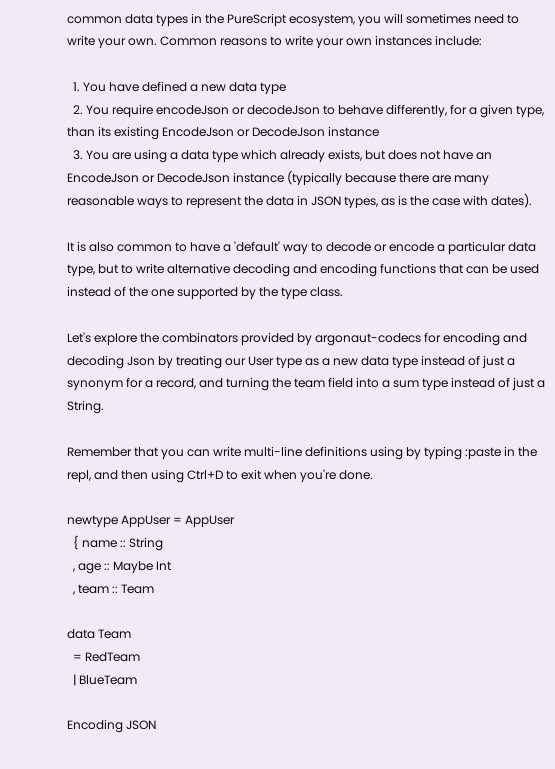common data types in the PureScript ecosystem, you will sometimes need to write your own. Common reasons to write your own instances include:

  1. You have defined a new data type
  2. You require encodeJson or decodeJson to behave differently, for a given type, than its existing EncodeJson or DecodeJson instance
  3. You are using a data type which already exists, but does not have an EncodeJson or DecodeJson instance (typically because there are many reasonable ways to represent the data in JSON types, as is the case with dates).

It is also common to have a 'default' way to decode or encode a particular data type, but to write alternative decoding and encoding functions that can be used instead of the one supported by the type class.

Let's explore the combinators provided by argonaut-codecs for encoding and decoding Json by treating our User type as a new data type instead of just a synonym for a record, and turning the team field into a sum type instead of just a String.

Remember that you can write multi-line definitions using by typing :paste in the repl, and then using Ctrl+D to exit when you're done.

newtype AppUser = AppUser
  { name :: String
  , age :: Maybe Int
  , team :: Team

data Team
  = RedTeam
  | BlueTeam

Encoding JSON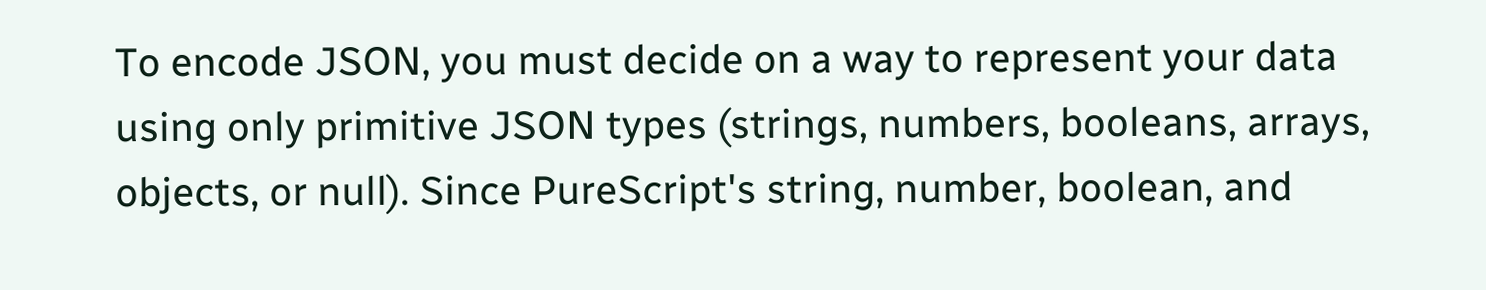To encode JSON, you must decide on a way to represent your data using only primitive JSON types (strings, numbers, booleans, arrays, objects, or null). Since PureScript's string, number, boolean, and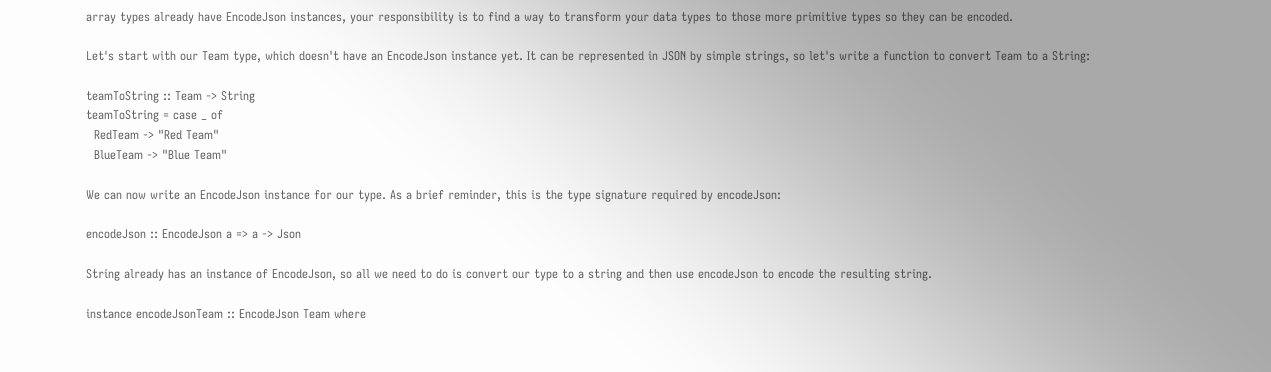array types already have EncodeJson instances, your responsibility is to find a way to transform your data types to those more primitive types so they can be encoded.

Let's start with our Team type, which doesn't have an EncodeJson instance yet. It can be represented in JSON by simple strings, so let's write a function to convert Team to a String:

teamToString :: Team -> String
teamToString = case _ of
  RedTeam -> "Red Team"
  BlueTeam -> "Blue Team"

We can now write an EncodeJson instance for our type. As a brief reminder, this is the type signature required by encodeJson:

encodeJson :: EncodeJson a => a -> Json

String already has an instance of EncodeJson, so all we need to do is convert our type to a string and then use encodeJson to encode the resulting string.

instance encodeJsonTeam :: EncodeJson Team where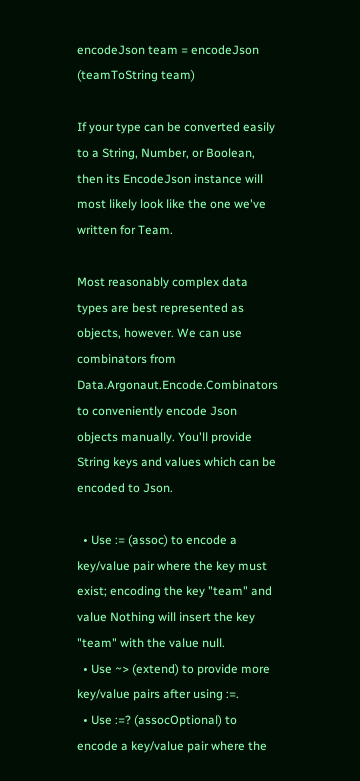encodeJson team = encodeJson (teamToString team)

If your type can be converted easily to a String, Number, or Boolean, then its EncodeJson instance will most likely look like the one we've written for Team.

Most reasonably complex data types are best represented as objects, however. We can use combinators from Data.Argonaut.Encode.Combinators to conveniently encode Json objects manually. You'll provide String keys and values which can be encoded to Json.

  • Use := (assoc) to encode a key/value pair where the key must exist; encoding the key "team" and value Nothing will insert the key "team" with the value null.
  • Use ~> (extend) to provide more key/value pairs after using :=.
  • Use :=? (assocOptional) to encode a key/value pair where the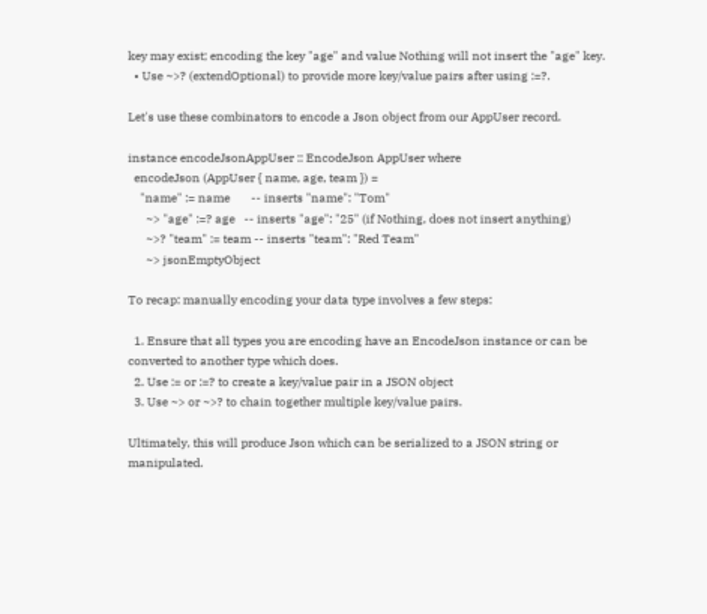key may exist; encoding the key "age" and value Nothing will not insert the "age" key.
  • Use ~>? (extendOptional) to provide more key/value pairs after using :=?.

Let's use these combinators to encode a Json object from our AppUser record.

instance encodeJsonAppUser :: EncodeJson AppUser where
  encodeJson (AppUser { name, age, team }) =
    "name" := name       -- inserts "name": "Tom"
      ~> "age" :=? age   -- inserts "age": "25" (if Nothing, does not insert anything)
      ~>? "team" := team -- inserts "team": "Red Team"
      ~> jsonEmptyObject

To recap: manually encoding your data type involves a few steps:

  1. Ensure that all types you are encoding have an EncodeJson instance or can be converted to another type which does.
  2. Use := or :=? to create a key/value pair in a JSON object
  3. Use ~> or ~>? to chain together multiple key/value pairs.

Ultimately, this will produce Json which can be serialized to a JSON string or manipulated.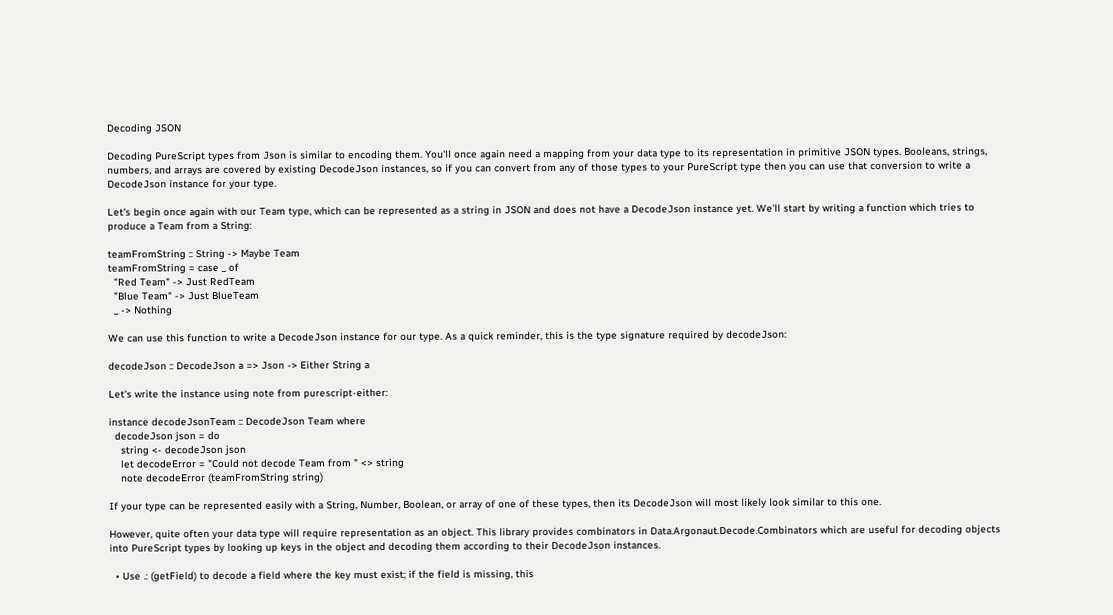Decoding JSON

Decoding PureScript types from Json is similar to encoding them. You'll once again need a mapping from your data type to its representation in primitive JSON types. Booleans, strings, numbers, and arrays are covered by existing DecodeJson instances, so if you can convert from any of those types to your PureScript type then you can use that conversion to write a DecodeJson instance for your type.

Let's begin once again with our Team type, which can be represented as a string in JSON and does not have a DecodeJson instance yet. We'll start by writing a function which tries to produce a Team from a String:

teamFromString :: String -> Maybe Team
teamFromString = case _ of
  "Red Team" -> Just RedTeam
  "Blue Team" -> Just BlueTeam
  _ -> Nothing

We can use this function to write a DecodeJson instance for our type. As a quick reminder, this is the type signature required by decodeJson:

decodeJson :: DecodeJson a => Json -> Either String a

Let's write the instance using note from purescript-either:

instance decodeJsonTeam :: DecodeJson Team where
  decodeJson json = do
    string <- decodeJson json
    let decodeError = "Could not decode Team from " <> string
    note decodeError (teamFromString string)

If your type can be represented easily with a String, Number, Boolean, or array of one of these types, then its DecodeJson will most likely look similar to this one.

However, quite often your data type will require representation as an object. This library provides combinators in Data.Argonaut.Decode.Combinators which are useful for decoding objects into PureScript types by looking up keys in the object and decoding them according to their DecodeJson instances.

  • Use .: (getField) to decode a field where the key must exist; if the field is missing, this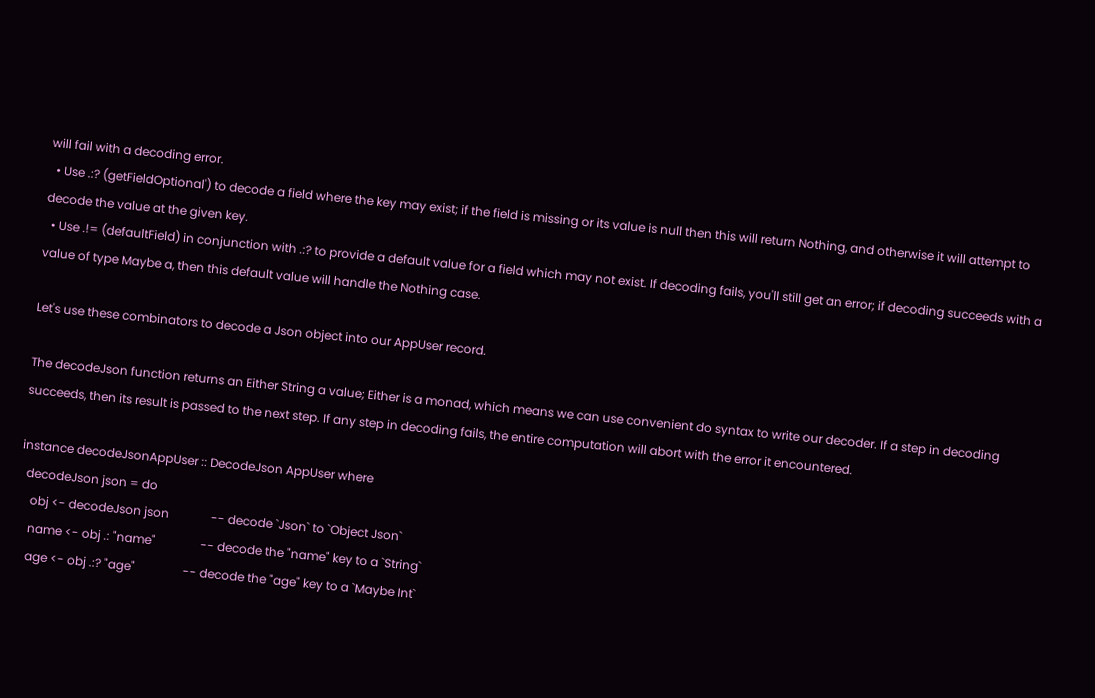will fail with a decoding error.
  • Use .:? (getFieldOptional') to decode a field where the key may exist; if the field is missing or its value is null then this will return Nothing, and otherwise it will attempt to decode the value at the given key.
  • Use .!= (defaultField) in conjunction with .:? to provide a default value for a field which may not exist. If decoding fails, you'll still get an error; if decoding succeeds with a value of type Maybe a, then this default value will handle the Nothing case.

Let's use these combinators to decode a Json object into our AppUser record.

The decodeJson function returns an Either String a value; Either is a monad, which means we can use convenient do syntax to write our decoder. If a step in decoding succeeds, then its result is passed to the next step. If any step in decoding fails, the entire computation will abort with the error it encountered.

instance decodeJsonAppUser :: DecodeJson AppUser where
  decodeJson json = do
    obj <- decodeJson json              -- decode `Json` to `Object Json`
    name <- obj .: "name"               -- decode the "name" key to a `String`
    age <- obj .:? "age"                -- decode the "age" key to a `Maybe Int`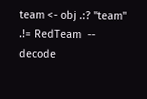team <- obj .:? "team" .!= RedTeam  -- decode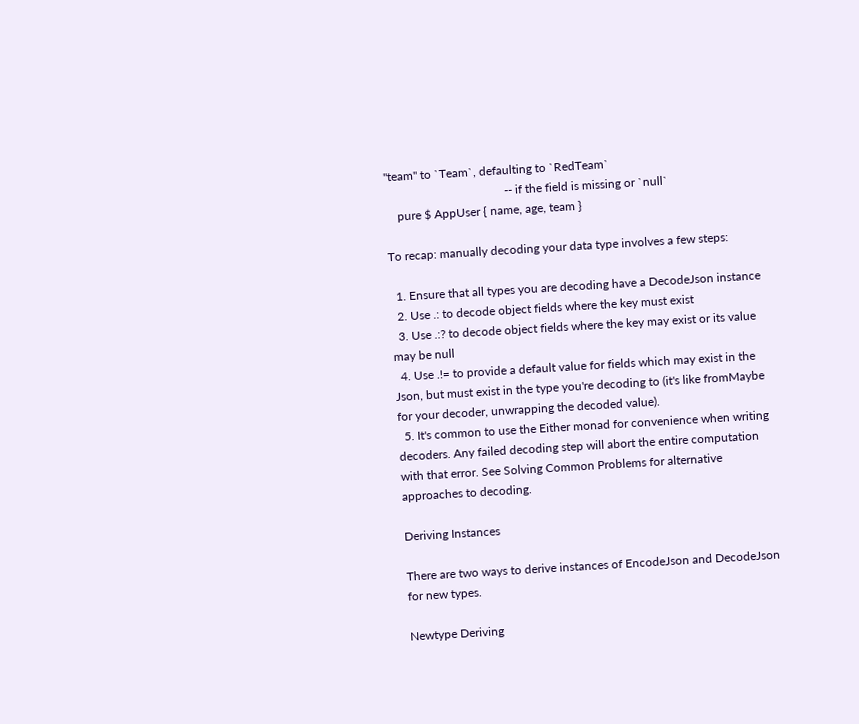"team" to `Team`, defaulting to `RedTeam`
                                        -- if the field is missing or `null`
    pure $ AppUser { name, age, team }

To recap: manually decoding your data type involves a few steps:

  1. Ensure that all types you are decoding have a DecodeJson instance
  2. Use .: to decode object fields where the key must exist
  3. Use .:? to decode object fields where the key may exist or its value may be null
  4. Use .!= to provide a default value for fields which may exist in the Json, but must exist in the type you're decoding to (it's like fromMaybe for your decoder, unwrapping the decoded value).
  5. It's common to use the Either monad for convenience when writing decoders. Any failed decoding step will abort the entire computation with that error. See Solving Common Problems for alternative approaches to decoding.

Deriving Instances

There are two ways to derive instances of EncodeJson and DecodeJson for new types.

Newtype Deriving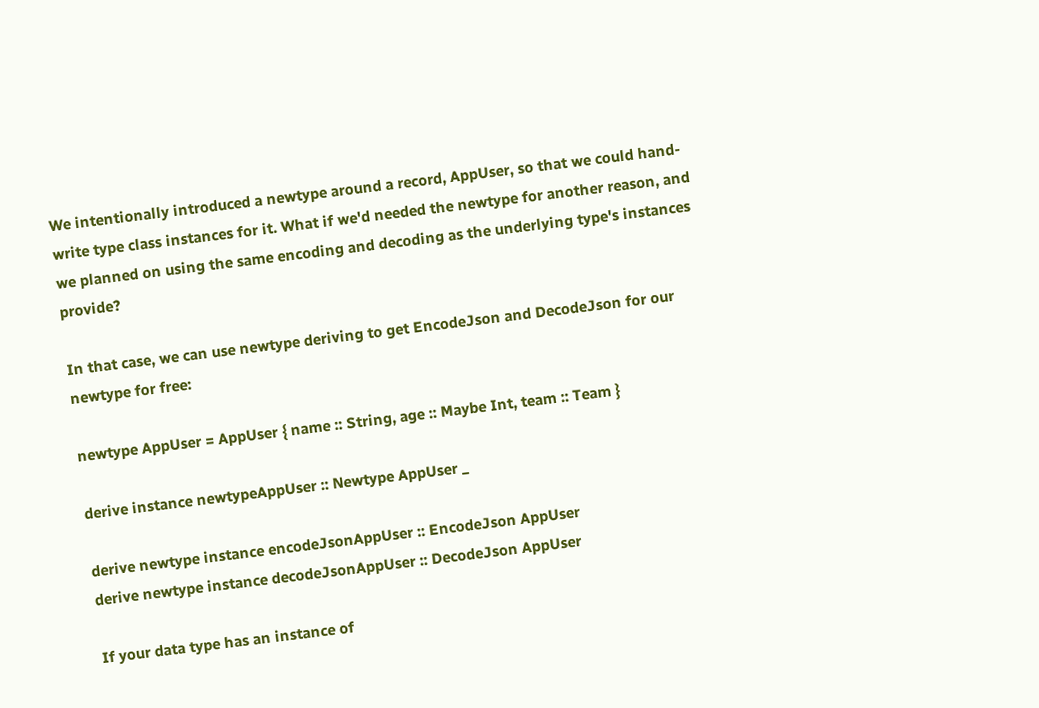We intentionally introduced a newtype around a record, AppUser, so that we could hand-write type class instances for it. What if we'd needed the newtype for another reason, and we planned on using the same encoding and decoding as the underlying type's instances provide?

In that case, we can use newtype deriving to get EncodeJson and DecodeJson for our newtype for free:

newtype AppUser = AppUser { name :: String, age :: Maybe Int, team :: Team }

derive instance newtypeAppUser :: Newtype AppUser _

derive newtype instance encodeJsonAppUser :: EncodeJson AppUser
derive newtype instance decodeJsonAppUser :: DecodeJson AppUser

If your data type has an instance of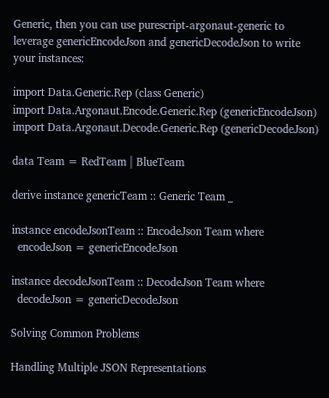Generic, then you can use purescript-argonaut-generic to leverage genericEncodeJson and genericDecodeJson to write your instances:

import Data.Generic.Rep (class Generic)
import Data.Argonaut.Encode.Generic.Rep (genericEncodeJson)
import Data.Argonaut.Decode.Generic.Rep (genericDecodeJson)

data Team = RedTeam | BlueTeam

derive instance genericTeam :: Generic Team _

instance encodeJsonTeam :: EncodeJson Team where
  encodeJson = genericEncodeJson

instance decodeJsonTeam :: DecodeJson Team where
  decodeJson = genericDecodeJson

Solving Common Problems

Handling Multiple JSON Representations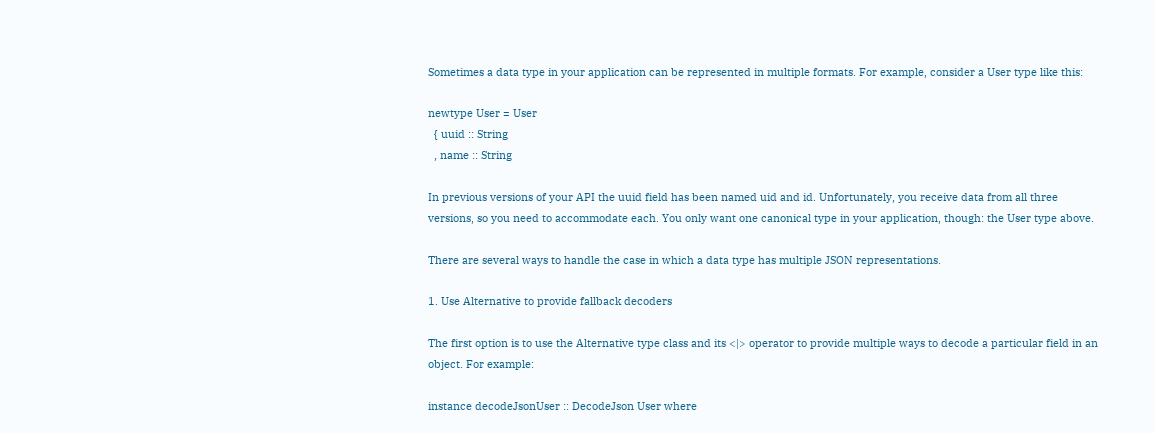Sometimes a data type in your application can be represented in multiple formats. For example, consider a User type like this:

newtype User = User
  { uuid :: String
  , name :: String

In previous versions of your API the uuid field has been named uid and id. Unfortunately, you receive data from all three versions, so you need to accommodate each. You only want one canonical type in your application, though: the User type above.

There are several ways to handle the case in which a data type has multiple JSON representations.

1. Use Alternative to provide fallback decoders

The first option is to use the Alternative type class and its <|> operator to provide multiple ways to decode a particular field in an object. For example:

instance decodeJsonUser :: DecodeJson User where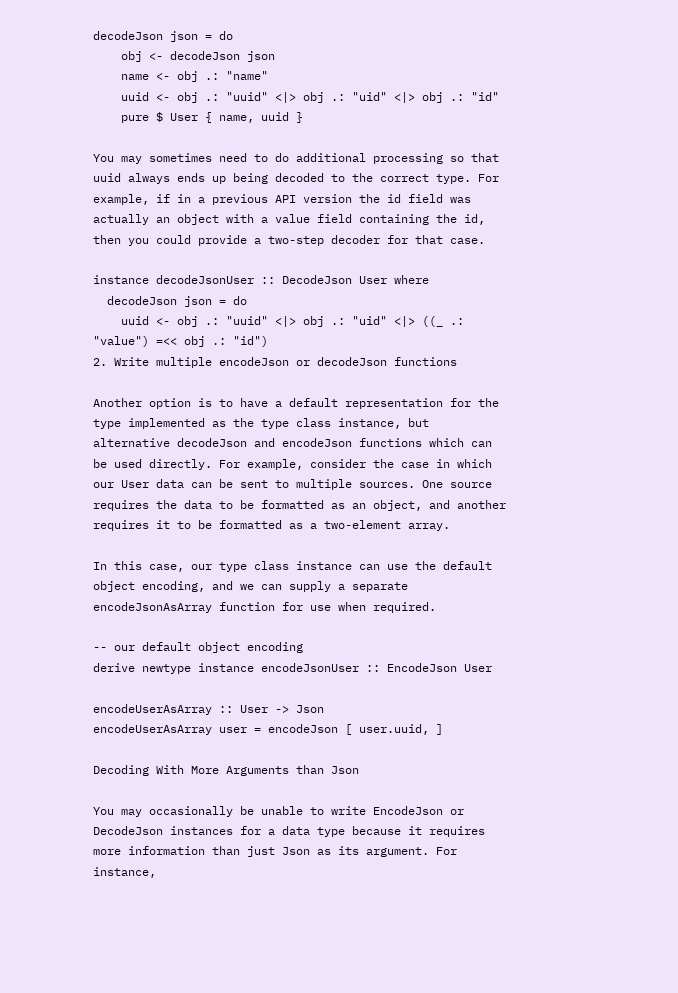decodeJson json = do
    obj <- decodeJson json
    name <- obj .: "name"
    uuid <- obj .: "uuid" <|> obj .: "uid" <|> obj .: "id"
    pure $ User { name, uuid }

You may sometimes need to do additional processing so that uuid always ends up being decoded to the correct type. For example, if in a previous API version the id field was actually an object with a value field containing the id, then you could provide a two-step decoder for that case.

instance decodeJsonUser :: DecodeJson User where
  decodeJson json = do
    uuid <- obj .: "uuid" <|> obj .: "uid" <|> ((_ .: "value") =<< obj .: "id")
2. Write multiple encodeJson or decodeJson functions

Another option is to have a default representation for the type implemented as the type class instance, but alternative decodeJson and encodeJson functions which can be used directly. For example, consider the case in which our User data can be sent to multiple sources. One source requires the data to be formatted as an object, and another requires it to be formatted as a two-element array.

In this case, our type class instance can use the default object encoding, and we can supply a separate encodeJsonAsArray function for use when required.

-- our default object encoding
derive newtype instance encodeJsonUser :: EncodeJson User

encodeUserAsArray :: User -> Json
encodeUserAsArray user = encodeJson [ user.uuid, ]

Decoding With More Arguments than Json

You may occasionally be unable to write EncodeJson or DecodeJson instances for a data type because it requires more information than just Json as its argument. For instance,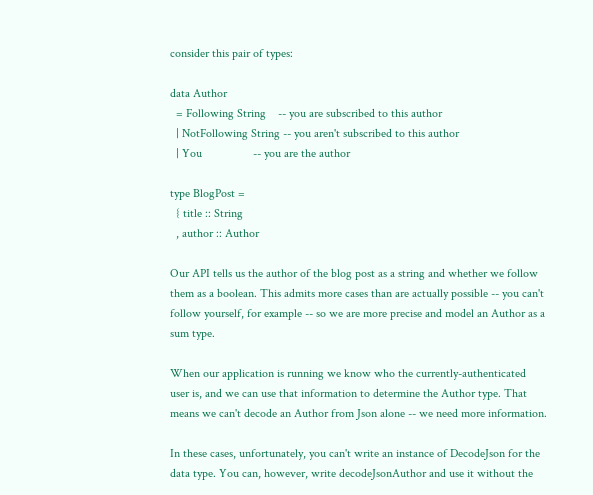consider this pair of types:

data Author
  = Following String    -- you are subscribed to this author
  | NotFollowing String -- you aren't subscribed to this author
  | You                 -- you are the author

type BlogPost =
  { title :: String
  , author :: Author

Our API tells us the author of the blog post as a string and whether we follow them as a boolean. This admits more cases than are actually possible -- you can't follow yourself, for example -- so we are more precise and model an Author as a sum type.

When our application is running we know who the currently-authenticated user is, and we can use that information to determine the Author type. That means we can't decode an Author from Json alone -- we need more information.

In these cases, unfortunately, you can't write an instance of DecodeJson for the data type. You can, however, write decodeJsonAuthor and use it without the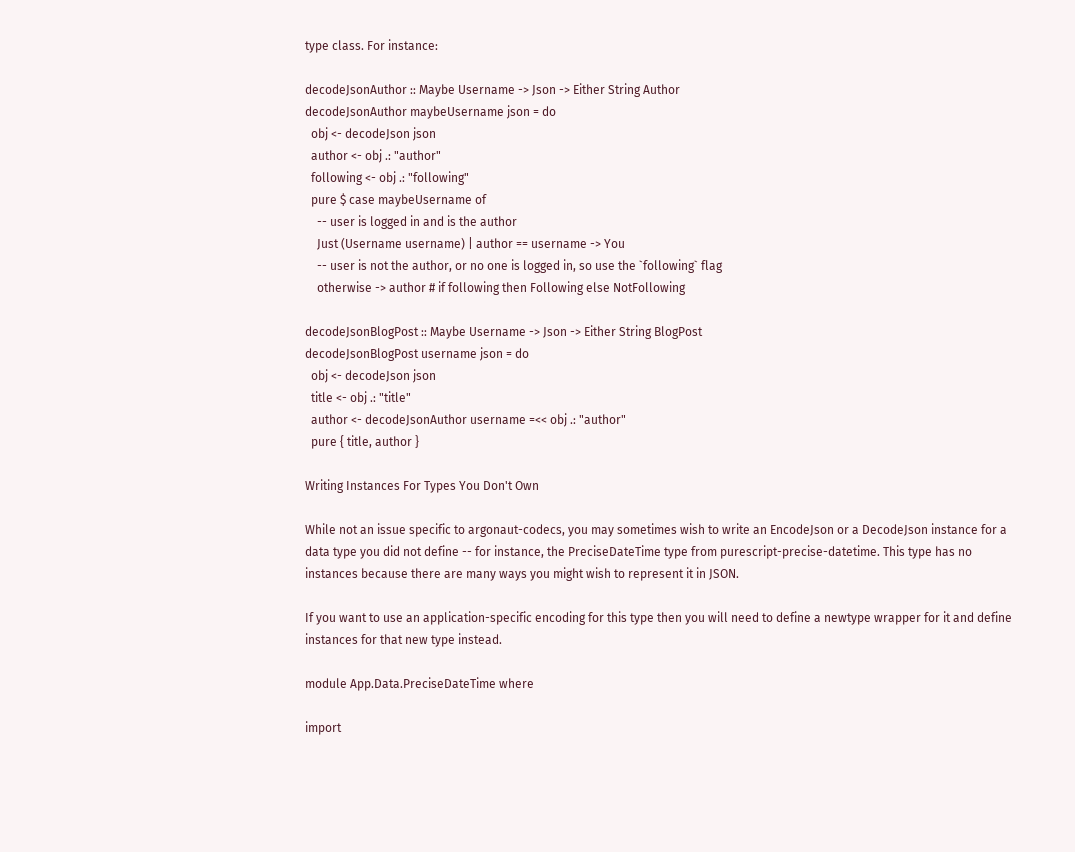type class. For instance:

decodeJsonAuthor :: Maybe Username -> Json -> Either String Author
decodeJsonAuthor maybeUsername json = do
  obj <- decodeJson json
  author <- obj .: "author"
  following <- obj .: "following"
  pure $ case maybeUsername of
    -- user is logged in and is the author
    Just (Username username) | author == username -> You
    -- user is not the author, or no one is logged in, so use the `following` flag
    otherwise -> author # if following then Following else NotFollowing

decodeJsonBlogPost :: Maybe Username -> Json -> Either String BlogPost
decodeJsonBlogPost username json = do
  obj <- decodeJson json
  title <- obj .: "title"
  author <- decodeJsonAuthor username =<< obj .: "author"
  pure { title, author }

Writing Instances For Types You Don't Own

While not an issue specific to argonaut-codecs, you may sometimes wish to write an EncodeJson or a DecodeJson instance for a data type you did not define -- for instance, the PreciseDateTime type from purescript-precise-datetime. This type has no instances because there are many ways you might wish to represent it in JSON.

If you want to use an application-specific encoding for this type then you will need to define a newtype wrapper for it and define instances for that new type instead.

module App.Data.PreciseDateTime where

import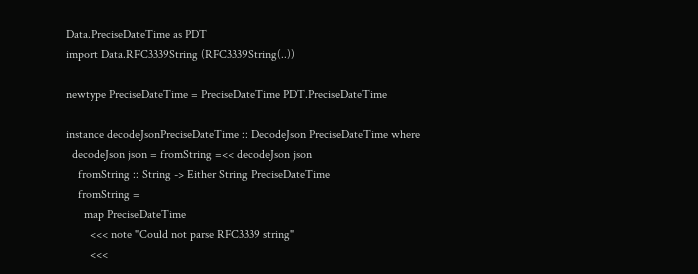Data.PreciseDateTime as PDT
import Data.RFC3339String (RFC3339String(..))

newtype PreciseDateTime = PreciseDateTime PDT.PreciseDateTime

instance decodeJsonPreciseDateTime :: DecodeJson PreciseDateTime where
  decodeJson json = fromString =<< decodeJson json
    fromString :: String -> Either String PreciseDateTime
    fromString =
      map PreciseDateTime
        <<< note "Could not parse RFC3339 string"
        <<<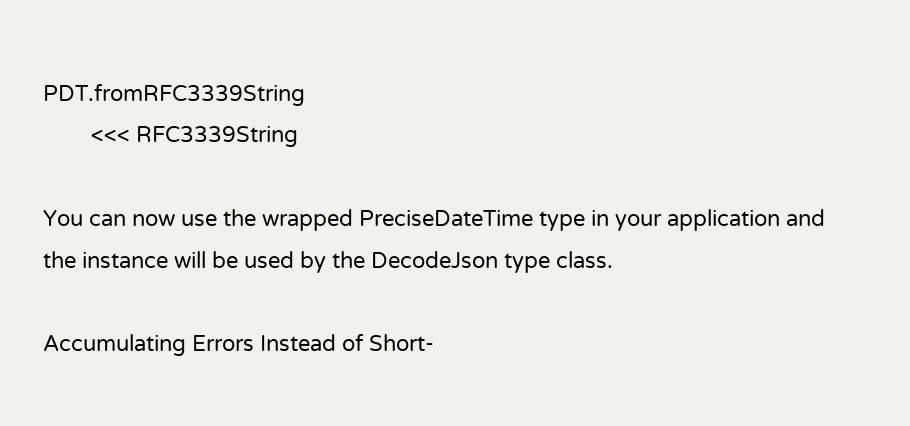PDT.fromRFC3339String
        <<< RFC3339String

You can now use the wrapped PreciseDateTime type in your application and the instance will be used by the DecodeJson type class.

Accumulating Errors Instead of Short-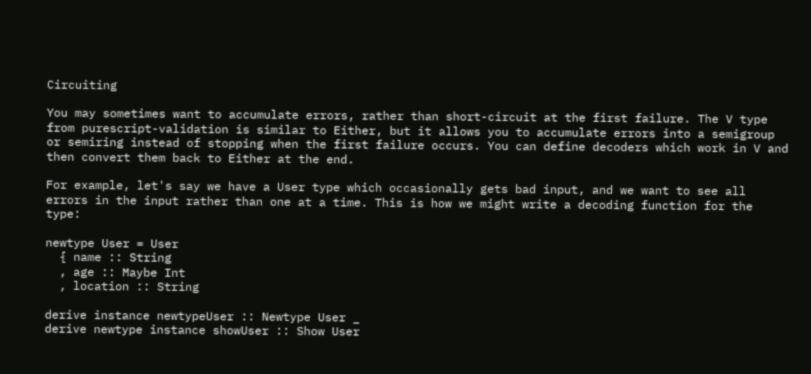Circuiting

You may sometimes want to accumulate errors, rather than short-circuit at the first failure. The V type from purescript-validation is similar to Either, but it allows you to accumulate errors into a semigroup or semiring instead of stopping when the first failure occurs. You can define decoders which work in V and then convert them back to Either at the end.

For example, let's say we have a User type which occasionally gets bad input, and we want to see all errors in the input rather than one at a time. This is how we might write a decoding function for the type:

newtype User = User
  { name :: String
  , age :: Maybe Int
  , location :: String

derive instance newtypeUser :: Newtype User _
derive newtype instance showUser :: Show User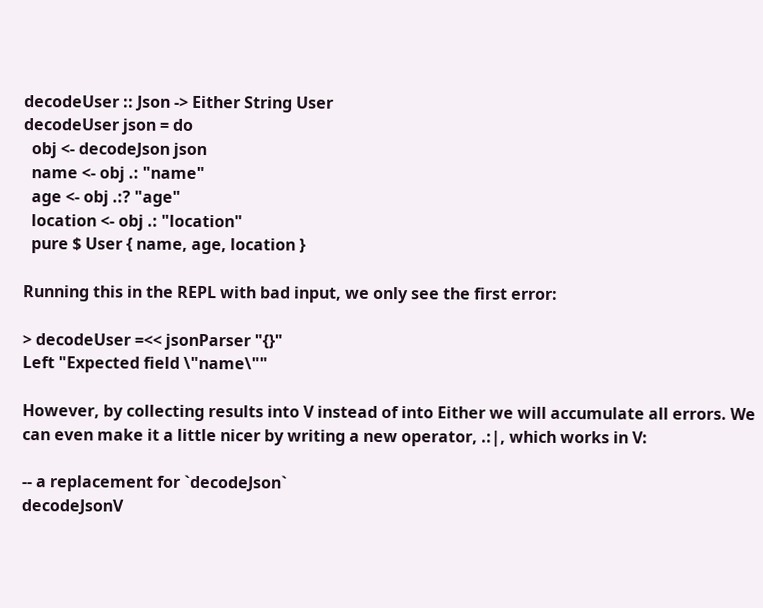decodeUser :: Json -> Either String User
decodeUser json = do
  obj <- decodeJson json
  name <- obj .: "name"
  age <- obj .:? "age"
  location <- obj .: "location"
  pure $ User { name, age, location }

Running this in the REPL with bad input, we only see the first error:

> decodeUser =<< jsonParser "{}"
Left "Expected field \"name\""

However, by collecting results into V instead of into Either we will accumulate all errors. We can even make it a little nicer by writing a new operator, .:|, which works in V:

-- a replacement for `decodeJson`
decodeJsonV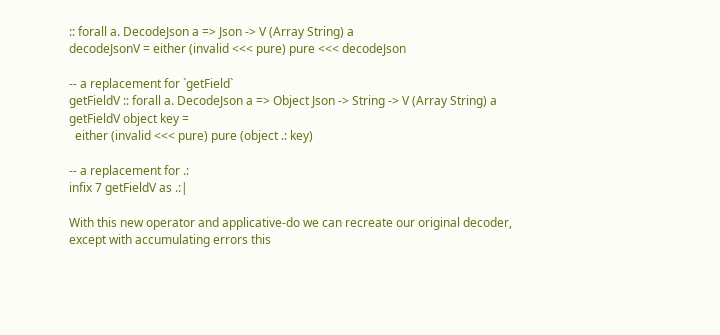:: forall a. DecodeJson a => Json -> V (Array String) a
decodeJsonV = either (invalid <<< pure) pure <<< decodeJson

-- a replacement for `getField`
getFieldV :: forall a. DecodeJson a => Object Json -> String -> V (Array String) a
getFieldV object key =
  either (invalid <<< pure) pure (object .: key)

-- a replacement for .:
infix 7 getFieldV as .:|

With this new operator and applicative-do we can recreate our original decoder, except with accumulating errors this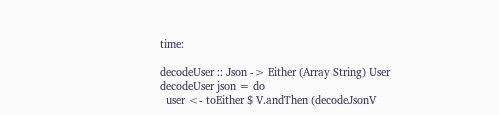time:

decodeUser :: Json -> Either (Array String) User
decodeUser json = do
  user <- toEither $ V.andThen (decodeJsonV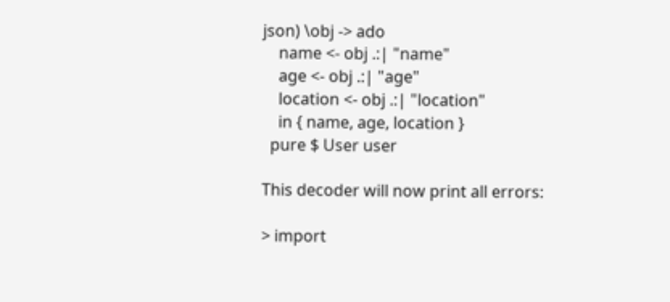json) \obj -> ado
    name <- obj .:| "name"
    age <- obj .:| "age"
    location <- obj .:| "location"
    in { name, age, location }
  pure $ User user

This decoder will now print all errors:

> import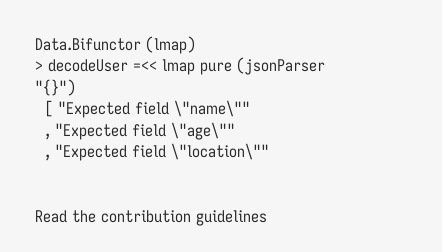Data.Bifunctor (lmap)
> decodeUser =<< lmap pure (jsonParser "{}")
  [ "Expected field \"name\""
  , "Expected field \"age\""
  , "Expected field \"location\""


Read the contribution guidelines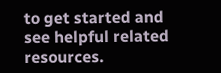to get started and see helpful related resources.